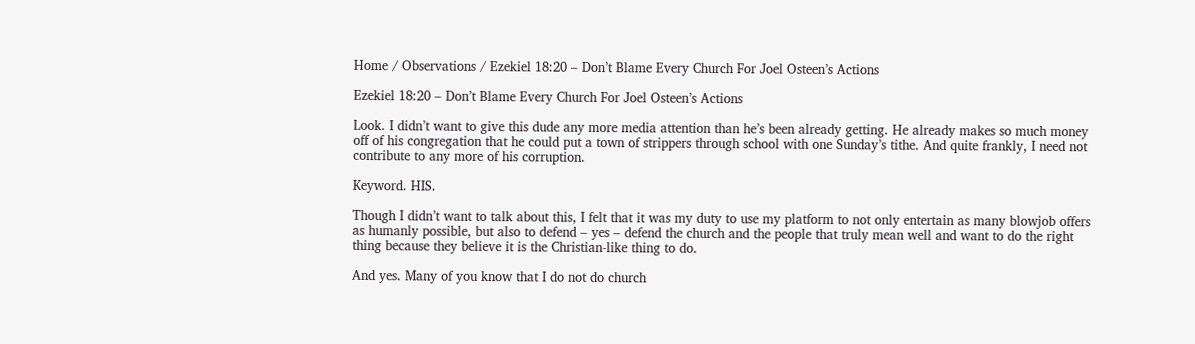Home / Observations / Ezekiel 18:20 – Don’t Blame Every Church For Joel Osteen’s Actions

Ezekiel 18:20 – Don’t Blame Every Church For Joel Osteen’s Actions

Look. I didn’t want to give this dude any more media attention than he’s been already getting. He already makes so much money off of his congregation that he could put a town of strippers through school with one Sunday’s tithe. And quite frankly, I need not contribute to any more of his corruption.

Keyword. HIS.

Though I didn’t want to talk about this, I felt that it was my duty to use my platform to not only entertain as many blowjob offers as humanly possible, but also to defend – yes – defend the church and the people that truly mean well and want to do the right thing because they believe it is the Christian-like thing to do.

And yes. Many of you know that I do not do church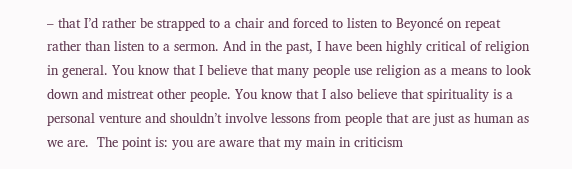– that I’d rather be strapped to a chair and forced to listen to Beyoncé on repeat rather than listen to a sermon. And in the past, I have been highly critical of religion in general. You know that I believe that many people use religion as a means to look down and mistreat other people. You know that I also believe that spirituality is a personal venture and shouldn’t involve lessons from people that are just as human as we are.  The point is: you are aware that my main in criticism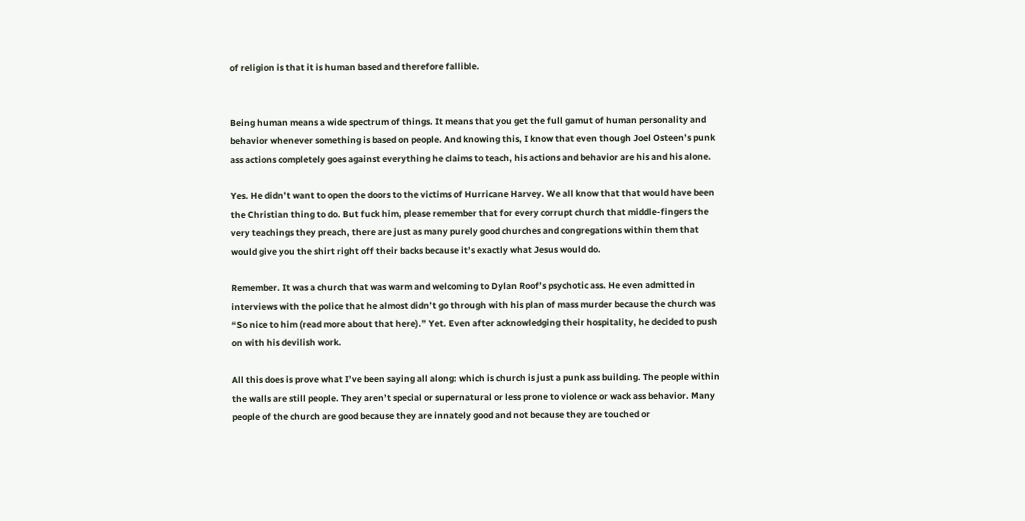of religion is that it is human based and therefore fallible.


Being human means a wide spectrum of things. It means that you get the full gamut of human personality and behavior whenever something is based on people. And knowing this, I know that even though Joel Osteen’s punk ass actions completely goes against everything he claims to teach, his actions and behavior are his and his alone.

Yes. He didn’t want to open the doors to the victims of Hurricane Harvey. We all know that that would have been the Christian thing to do. But fuck him, please remember that for every corrupt church that middle-fingers the very teachings they preach, there are just as many purely good churches and congregations within them that would give you the shirt right off their backs because it’s exactly what Jesus would do.

Remember. It was a church that was warm and welcoming to Dylan Roof’s psychotic ass. He even admitted in interviews with the police that he almost didn’t go through with his plan of mass murder because the church was “So nice to him (read more about that here).” Yet. Even after acknowledging their hospitality, he decided to push on with his devilish work.

All this does is prove what I’ve been saying all along: which is church is just a punk ass building. The people within the walls are still people. They aren’t special or supernatural or less prone to violence or wack ass behavior. Many people of the church are good because they are innately good and not because they are touched or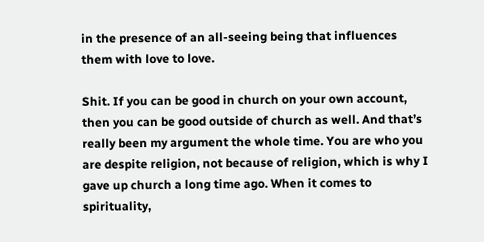in the presence of an all-seeing being that influences them with love to love.

Shit. If you can be good in church on your own account, then you can be good outside of church as well. And that’s really been my argument the whole time. You are who you are despite religion, not because of religion, which is why I gave up church a long time ago. When it comes to spirituality,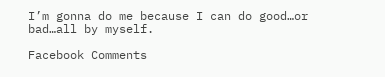I’m gonna do me because I can do good…or bad…all by myself.

Facebook Comments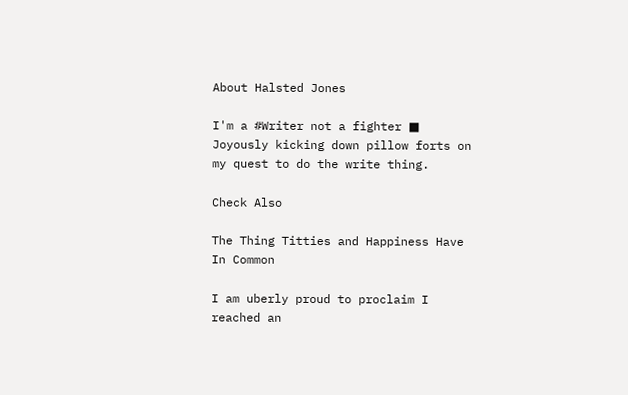About Halsted Jones

I'm a #Writer not a fighter ■ Joyously kicking down pillow forts on my quest to do the write thing.

Check Also

The Thing Titties and Happiness Have In Common

I am uberly proud to proclaim I reached an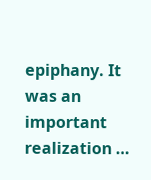epiphany. It was an important realization …